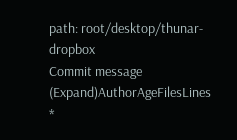path: root/desktop/thunar-dropbox
Commit message (Expand)AuthorAgeFilesLines
*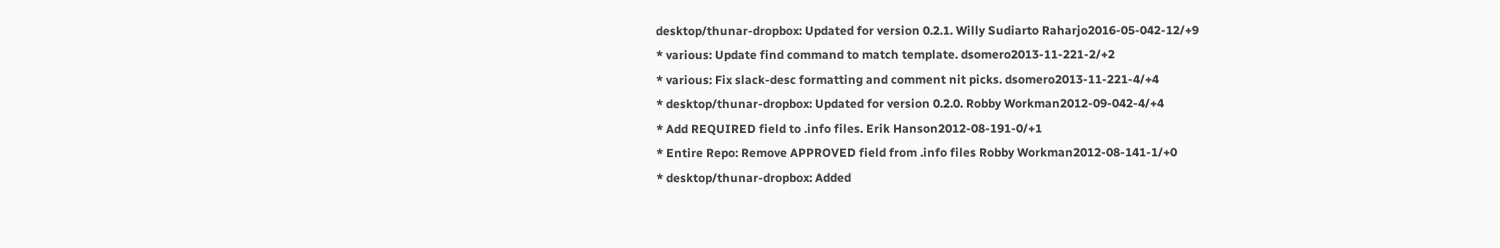desktop/thunar-dropbox: Updated for version 0.2.1. Willy Sudiarto Raharjo2016-05-042-12/+9
* various: Update find command to match template. dsomero2013-11-221-2/+2
* various: Fix slack-desc formatting and comment nit picks. dsomero2013-11-221-4/+4
* desktop/thunar-dropbox: Updated for version 0.2.0. Robby Workman2012-09-042-4/+4
* Add REQUIRED field to .info files. Erik Hanson2012-08-191-0/+1
* Entire Repo: Remove APPROVED field from .info files Robby Workman2012-08-141-1/+0
* desktop/thunar-dropbox: Added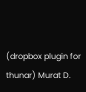(dropbox plugin for thunar) Murat D.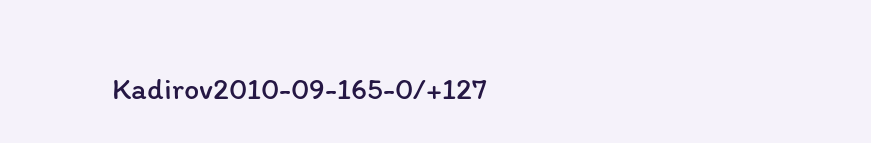Kadirov2010-09-165-0/+127